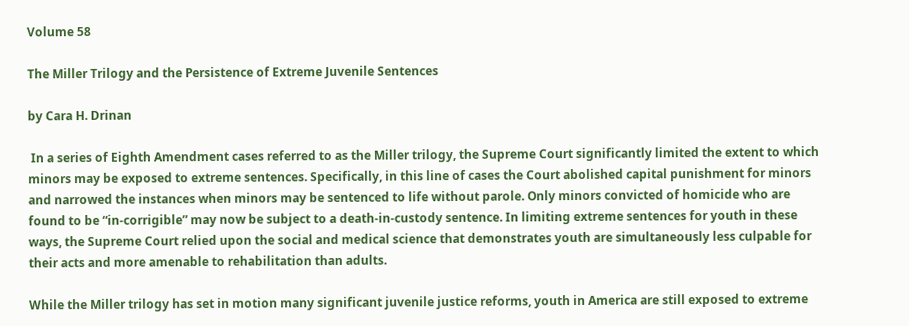Volume 58

The Miller Trilogy and the Persistence of Extreme Juvenile Sentences

by Cara H. Drinan

 In a series of Eighth Amendment cases referred to as the Miller trilogy, the Supreme Court significantly limited the extent to which minors may be exposed to extreme sentences. Specifically, in this line of cases the Court abolished capital punishment for minors and narrowed the instances when minors may be sentenced to life without parole. Only minors convicted of homicide who are found to be “in-corrigible” may now be subject to a death-in-custody sentence. In limiting extreme sentences for youth in these ways, the Supreme Court relied upon the social and medical science that demonstrates youth are simultaneously less culpable for their acts and more amenable to rehabilitation than adults.

While the Miller trilogy has set in motion many significant juvenile justice reforms, youth in America are still exposed to extreme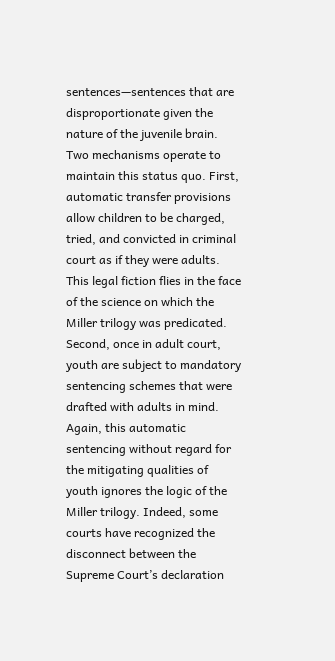sentences—sentences that are disproportionate given the nature of the juvenile brain. Two mechanisms operate to maintain this status quo. First, automatic transfer provisions allow children to be charged, tried, and convicted in criminal court as if they were adults. This legal fiction flies in the face of the science on which the Miller trilogy was predicated. Second, once in adult court, youth are subject to mandatory sentencing schemes that were drafted with adults in mind. Again, this automatic sentencing without regard for the mitigating qualities of youth ignores the logic of the Miller trilogy. Indeed, some courts have recognized the disconnect between the Supreme Court’s declaration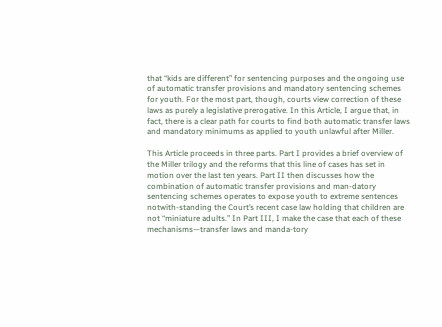that “kids are different” for sentencing purposes and the ongoing use of automatic transfer provisions and mandatory sentencing schemes for youth. For the most part, though, courts view correction of these laws as purely a legislative prerogative. In this Article, I argue that, in fact, there is a clear path for courts to find both automatic transfer laws and mandatory minimums as applied to youth unlawful after Miller.

This Article proceeds in three parts. Part I provides a brief overview of the Miller trilogy and the reforms that this line of cases has set in motion over the last ten years. Part II then discusses how the combination of automatic transfer provisions and man-datory sentencing schemes operates to expose youth to extreme sentences notwith-standing the Court’s recent case law holding that children are not “miniature adults.” In Part III, I make the case that each of these mechanisms—transfer laws and manda-tory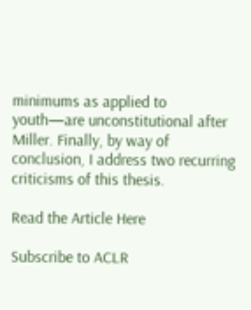minimums as applied to youth—are unconstitutional after Miller. Finally, by way of conclusion, I address two recurring criticisms of this thesis.

Read the Article Here

Subscribe to ACLR